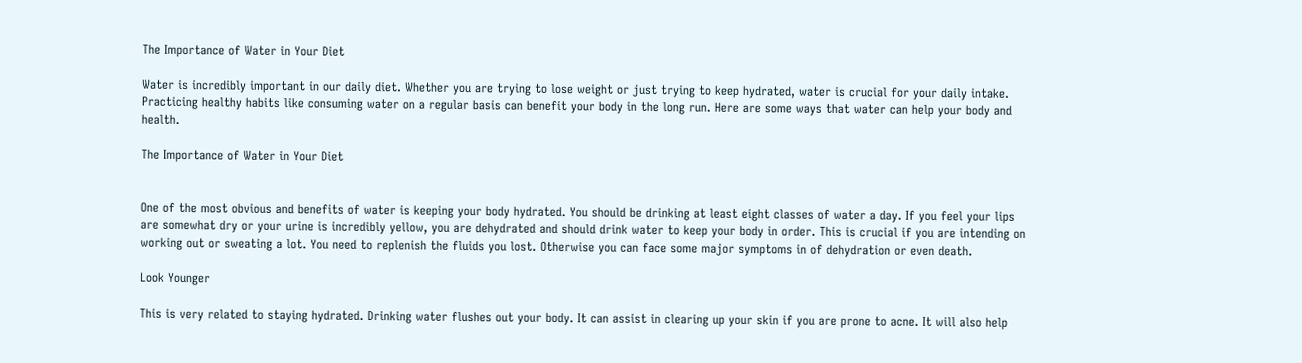The Importance of Water in Your Diet

Water is incredibly important in our daily diet. Whether you are trying to lose weight or just trying to keep hydrated, water is crucial for your daily intake. Practicing healthy habits like consuming water on a regular basis can benefit your body in the long run. Here are some ways that water can help your body and health.

The Importance of Water in Your Diet


One of the most obvious and benefits of water is keeping your body hydrated. You should be drinking at least eight classes of water a day. If you feel your lips are somewhat dry or your urine is incredibly yellow, you are dehydrated and should drink water to keep your body in order. This is crucial if you are intending on working out or sweating a lot. You need to replenish the fluids you lost. Otherwise you can face some major symptoms in of dehydration or even death.

Look Younger

This is very related to staying hydrated. Drinking water flushes out your body. It can assist in clearing up your skin if you are prone to acne. It will also help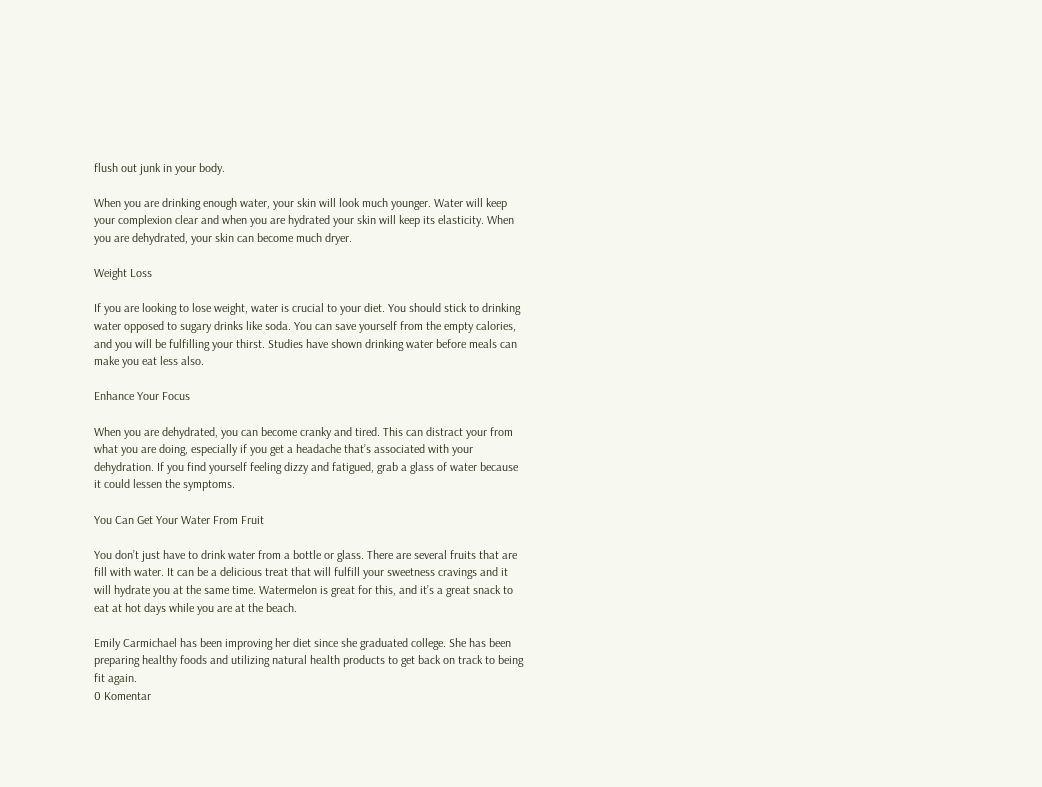flush out junk in your body.

When you are drinking enough water, your skin will look much younger. Water will keep your complexion clear and when you are hydrated your skin will keep its elasticity. When you are dehydrated, your skin can become much dryer.

Weight Loss

If you are looking to lose weight, water is crucial to your diet. You should stick to drinking water opposed to sugary drinks like soda. You can save yourself from the empty calories, and you will be fulfilling your thirst. Studies have shown drinking water before meals can make you eat less also.

Enhance Your Focus

When you are dehydrated, you can become cranky and tired. This can distract your from what you are doing, especially if you get a headache that’s associated with your dehydration. If you find yourself feeling dizzy and fatigued, grab a glass of water because it could lessen the symptoms.

You Can Get Your Water From Fruit

You don’t just have to drink water from a bottle or glass. There are several fruits that are fill with water. It can be a delicious treat that will fulfill your sweetness cravings and it will hydrate you at the same time. Watermelon is great for this, and it’s a great snack to eat at hot days while you are at the beach.

Emily Carmichael has been improving her diet since she graduated college. She has been preparing healthy foods and utilizing natural health products to get back on track to being fit again.
0 Komentar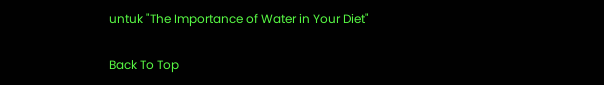untuk "The Importance of Water in Your Diet"

Back To Top